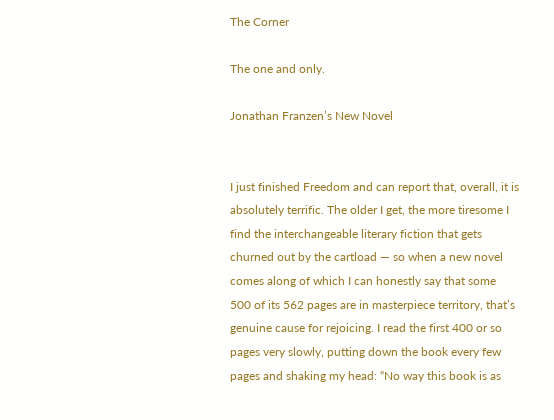The Corner

The one and only.

Jonathan Franzen’s New Novel


I just finished Freedom and can report that, overall, it is absolutely terrific. The older I get, the more tiresome I find the interchangeable literary fiction that gets churned out by the cartload — so when a new novel comes along of which I can honestly say that some 500 of its 562 pages are in masterpiece territory, that’s genuine cause for rejoicing. I read the first 400 or so pages very slowly, putting down the book every few pages and shaking my head: “No way this book is as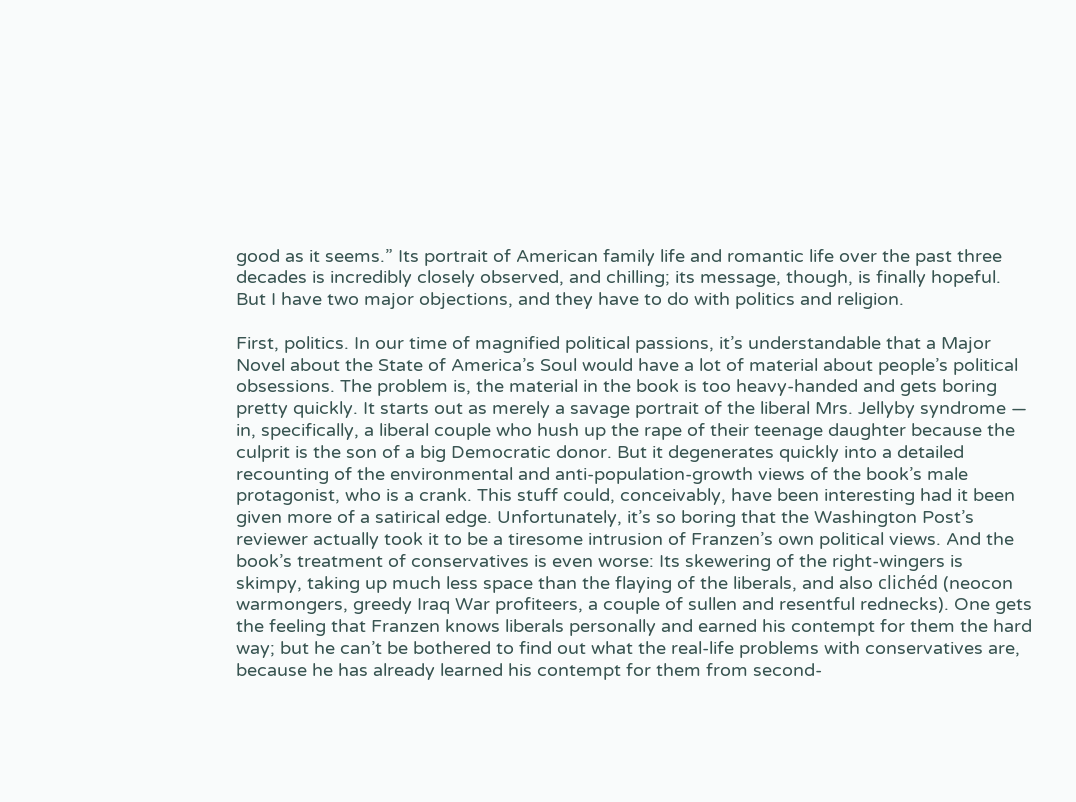good as it seems.” Its portrait of American family life and romantic life over the past three decades is incredibly closely observed, and chilling; its message, though, is finally hopeful. But I have two major objections, and they have to do with politics and religion.

First, politics. In our time of magnified political passions, it’s understandable that a Major Novel about the State of America’s Soul would have a lot of material about people’s political obsessions. The problem is, the material in the book is too heavy-handed and gets boring pretty quickly. It starts out as merely a savage portrait of the liberal Mrs. Jellyby syndrome — in, specifically, a liberal couple who hush up the rape of their teenage daughter because the culprit is the son of a big Democratic donor. But it degenerates quickly into a detailed recounting of the environmental and anti-population-growth views of the book’s male protagonist, who is a crank. This stuff could, conceivably, have been interesting had it been given more of a satirical edge. Unfortunately, it’s so boring that the Washington Post’s reviewer actually took it to be a tiresome intrusion of Franzen’s own political views. And the book’s treatment of conservatives is even worse: Its skewering of the right-wingers is skimpy, taking up much less space than the flaying of the liberals, and also clichéd (neocon warmongers, greedy Iraq War profiteers, a couple of sullen and resentful rednecks). One gets the feeling that Franzen knows liberals personally and earned his contempt for them the hard way; but he can’t be bothered to find out what the real-life problems with conservatives are, because he has already learned his contempt for them from second-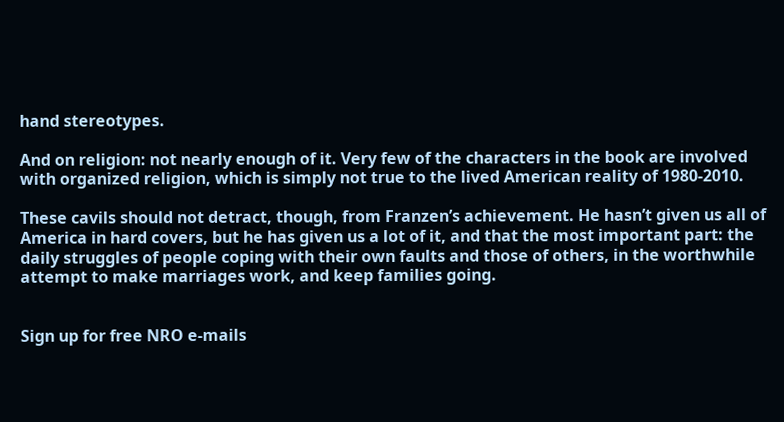hand stereotypes.

And on religion: not nearly enough of it. Very few of the characters in the book are involved with organized religion, which is simply not true to the lived American reality of 1980-2010.

These cavils should not detract, though, from Franzen’s achievement. He hasn’t given us all of America in hard covers, but he has given us a lot of it, and that the most important part: the daily struggles of people coping with their own faults and those of others, in the worthwhile attempt to make marriages work, and keep families going.


Sign up for free NRO e-mails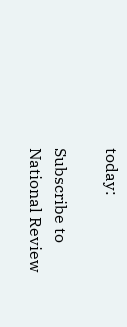today:

Subscribe to National Review